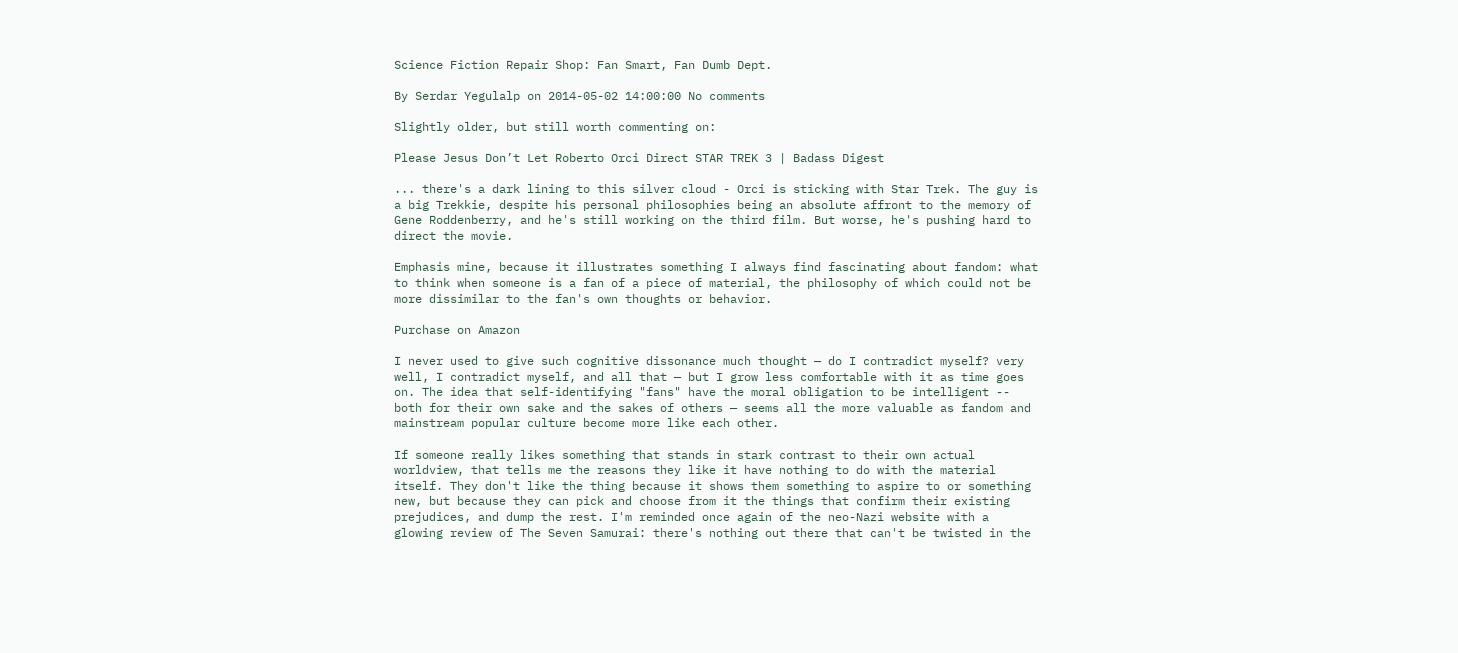Science Fiction Repair Shop: Fan Smart, Fan Dumb Dept.

By Serdar Yegulalp on 2014-05-02 14:00:00 No comments

Slightly older, but still worth commenting on:

Please Jesus Don’t Let Roberto Orci Direct STAR TREK 3 | Badass Digest

... there's a dark lining to this silver cloud - Orci is sticking with Star Trek. The guy is a big Trekkie, despite his personal philosophies being an absolute affront to the memory of Gene Roddenberry, and he's still working on the third film. But worse, he's pushing hard to direct the movie.

Emphasis mine, because it illustrates something I always find fascinating about fandom: what to think when someone is a fan of a piece of material, the philosophy of which could not be more dissimilar to the fan's own thoughts or behavior.

Purchase on Amazon

I never used to give such cognitive dissonance much thought — do I contradict myself? very well, I contradict myself, and all that — but I grow less comfortable with it as time goes on. The idea that self-identifying "fans" have the moral obligation to be intelligent -- both for their own sake and the sakes of others — seems all the more valuable as fandom and mainstream popular culture become more like each other.

If someone really likes something that stands in stark contrast to their own actual worldview, that tells me the reasons they like it have nothing to do with the material itself. They don't like the thing because it shows them something to aspire to or something new, but because they can pick and choose from it the things that confirm their existing prejudices, and dump the rest. I'm reminded once again of the neo-Nazi website with a glowing review of The Seven Samurai: there's nothing out there that can't be twisted in the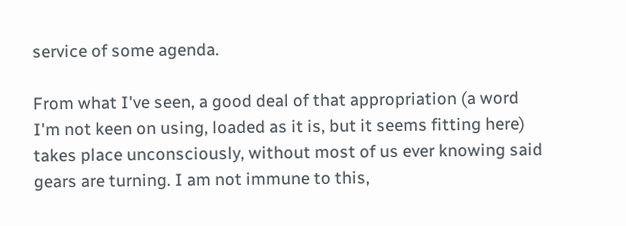service of some agenda.

From what I've seen, a good deal of that appropriation (a word I'm not keen on using, loaded as it is, but it seems fitting here) takes place unconsciously, without most of us ever knowing said gears are turning. I am not immune to this,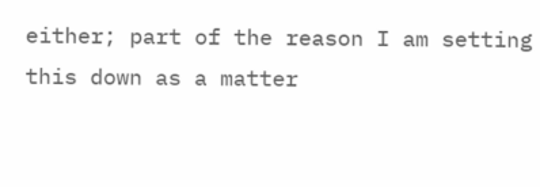either; part of the reason I am setting this down as a matter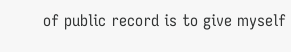of public record is to give myself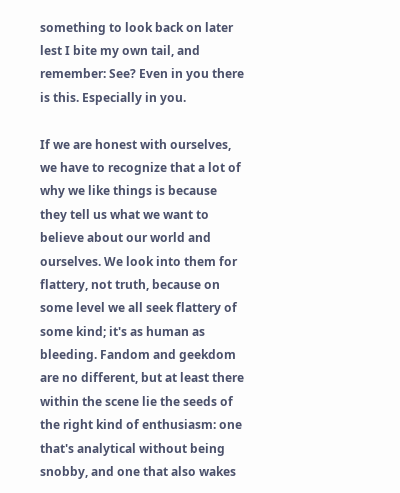something to look back on later lest I bite my own tail, and remember: See? Even in you there is this. Especially in you.

If we are honest with ourselves, we have to recognize that a lot of why we like things is because they tell us what we want to believe about our world and ourselves. We look into them for flattery, not truth, because on some level we all seek flattery of some kind; it's as human as bleeding. Fandom and geekdom are no different, but at least there within the scene lie the seeds of the right kind of enthusiasm: one that's analytical without being snobby, and one that also wakes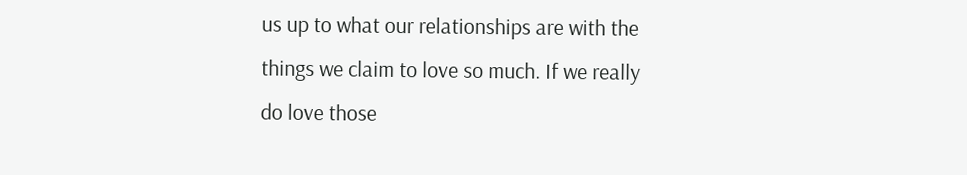us up to what our relationships are with the things we claim to love so much. If we really do love those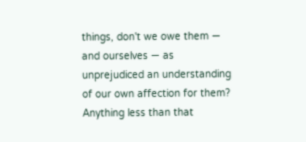things, don't we owe them — and ourselves — as unprejudiced an understanding of our own affection for them? Anything less than that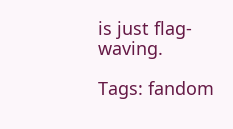is just flag-waving.

Tags: fandom